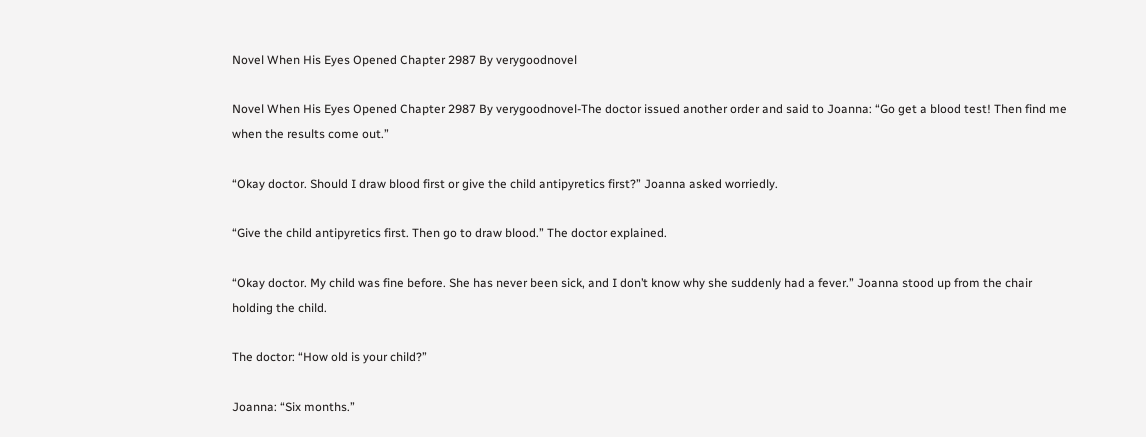Novel When His Eyes Opened Chapter 2987 By verygoodnovel

Novel When His Eyes Opened Chapter 2987 By verygoodnovel-The doctor issued another order and said to Joanna: “Go get a blood test! Then find me when the results come out.”

“Okay doctor. Should I draw blood first or give the child antipyretics first?” Joanna asked worriedly.

“Give the child antipyretics first. Then go to draw blood.” The doctor explained.

“Okay doctor. My child was fine before. She has never been sick, and I don’t know why she suddenly had a fever.” Joanna stood up from the chair holding the child.

The doctor: “How old is your child?”

Joanna: “Six months.”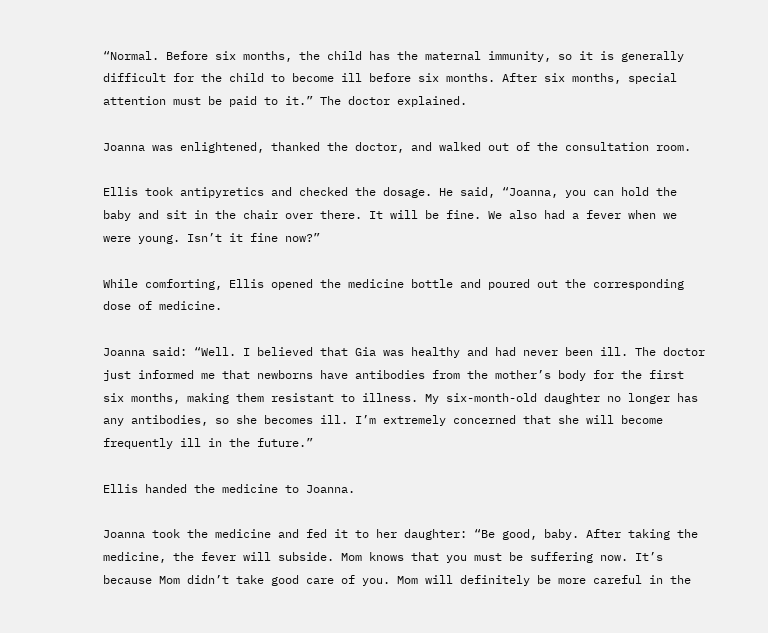“Normal. Before six months, the child has the maternal immunity, so it is generally difficult for the child to become ill before six months. After six months, special attention must be paid to it.” The doctor explained.

Joanna was enlightened, thanked the doctor, and walked out of the consultation room.

Ellis took antipyretics and checked the dosage. He said, “Joanna, you can hold the baby and sit in the chair over there. It will be fine. We also had a fever when we were young. Isn’t it fine now?”

While comforting, Ellis opened the medicine bottle and poured out the corresponding dose of medicine.

Joanna said: “Well. I believed that Gia was healthy and had never been ill. The doctor just informed me that newborns have antibodies from the mother’s body for the first six months, making them resistant to illness. My six-month-old daughter no longer has any antibodies, so she becomes ill. I’m extremely concerned that she will become frequently ill in the future.”

Ellis handed the medicine to Joanna.

Joanna took the medicine and fed it to her daughter: “Be good, baby. After taking the medicine, the fever will subside. Mom knows that you must be suffering now. It’s because Mom didn’t take good care of you. Mom will definitely be more careful in the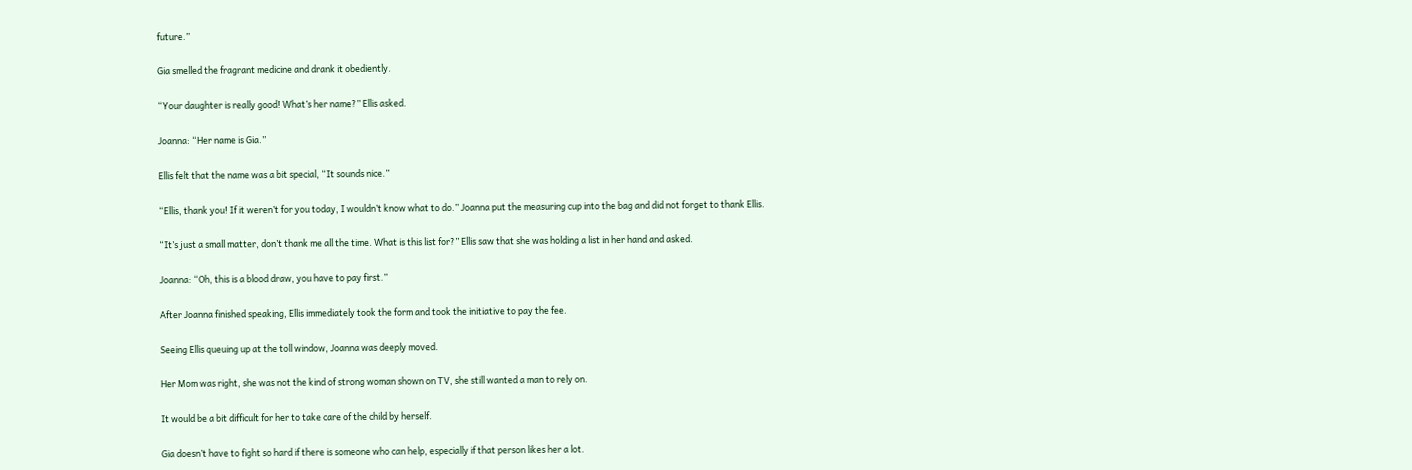future.”

Gia smelled the fragrant medicine and drank it obediently.

“Your daughter is really good! What’s her name?” Ellis asked.

Joanna: “Her name is Gia.”

Ellis felt that the name was a bit special, “It sounds nice.”

“Ellis, thank you! If it weren’t for you today, I wouldn’t know what to do.” Joanna put the measuring cup into the bag and did not forget to thank Ellis.

“It’s just a small matter, don’t thank me all the time. What is this list for?” Ellis saw that she was holding a list in her hand and asked.

Joanna: “Oh, this is a blood draw, you have to pay first.”

After Joanna finished speaking, Ellis immediately took the form and took the initiative to pay the fee.

Seeing Ellis queuing up at the toll window, Joanna was deeply moved.

Her Mom was right, she was not the kind of strong woman shown on TV, she still wanted a man to rely on.

It would be a bit difficult for her to take care of the child by herself.

Gia doesn’t have to fight so hard if there is someone who can help, especially if that person likes her a lot.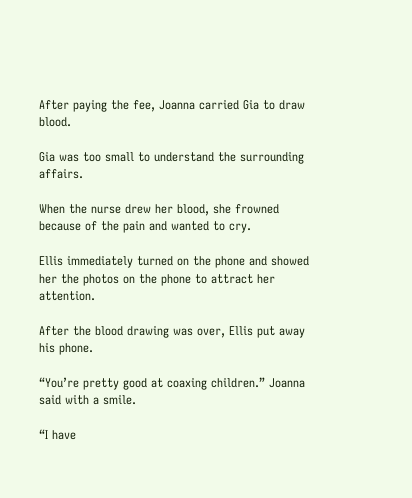After paying the fee, Joanna carried Gia to draw blood.

Gia was too small to understand the surrounding affairs.

When the nurse drew her blood, she frowned because of the pain and wanted to cry.

Ellis immediately turned on the phone and showed her the photos on the phone to attract her attention.

After the blood drawing was over, Ellis put away his phone.

“You’re pretty good at coaxing children.” Joanna said with a smile.

“I have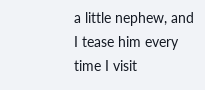a little nephew, and I tease him every time I visit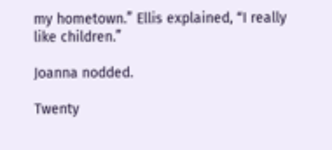my hometown.” Ellis explained, “I really like children.”

Joanna nodded.

Twenty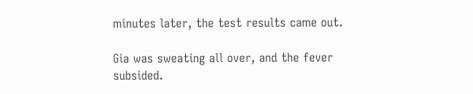minutes later, the test results came out.

Gia was sweating all over, and the fever subsided.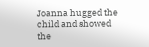Joanna hugged the child and showed the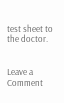test sheet to the doctor.


Leave a Comment